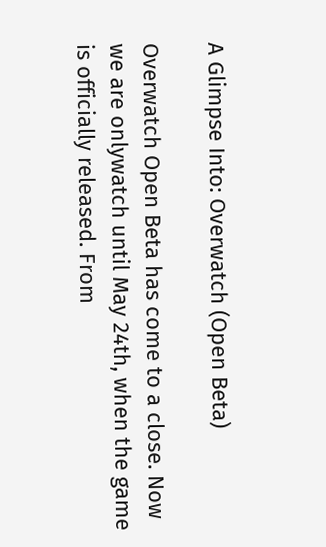A Glimpse Into: Overwatch (Open Beta)

Overwatch Open Beta has come to a close. Now we are onlywatch until May 24th, when the game is officially released. From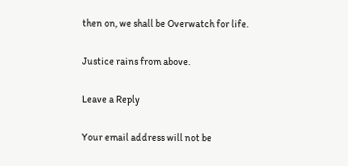then on, we shall be Overwatch for life.

Justice rains from above.

Leave a Reply

Your email address will not be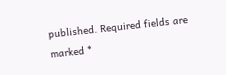published. Required fields are marked *